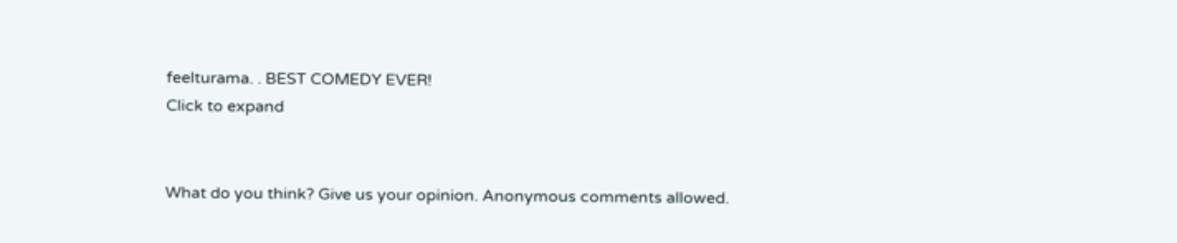feelturama. . BEST COMEDY EVER!
Click to expand


What do you think? Give us your opinion. Anonymous comments allowed.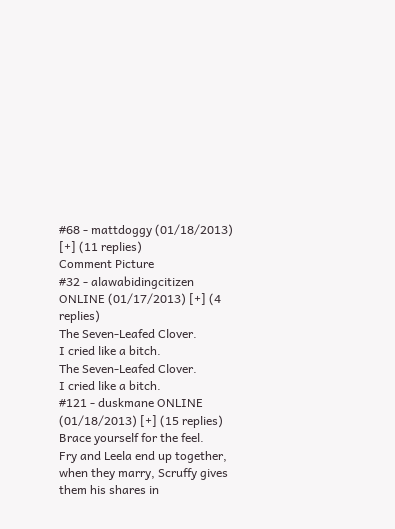#68 - mattdoggy (01/18/2013) [+] (11 replies)
Comment Picture
#32 - alawabidingcitizen ONLINE (01/17/2013) [+] (4 replies)
The Seven-Leafed Clover.
I cried like a bitch.
The Seven-Leafed Clover.
I cried like a bitch.
#121 - duskmane ONLINE (01/18/2013) [+] (15 replies)
Brace yourself for the feel.
Fry and Leela end up together, when they marry, Scruffy gives them his shares in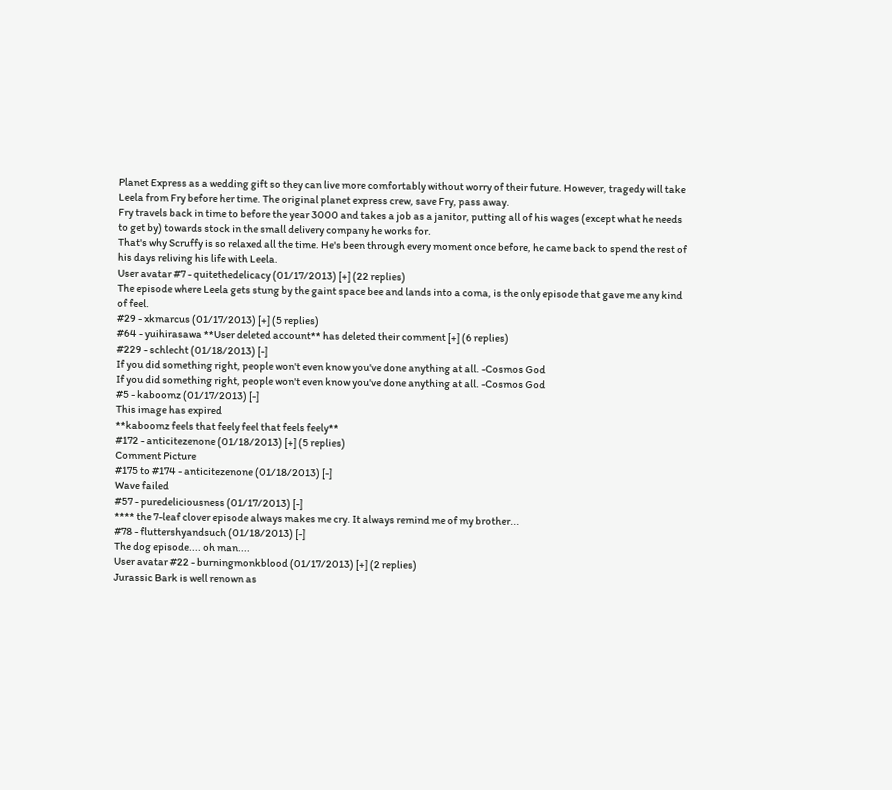Planet Express as a wedding gift so they can live more comfortably without worry of their future. However, tragedy will take Leela from Fry before her time. The original planet express crew, save Fry, pass away.
Fry travels back in time to before the year 3000 and takes a job as a janitor, putting all of his wages (except what he needs to get by) towards stock in the small delivery company he works for.
That's why Scruffy is so relaxed all the time. He's been through every moment once before, he came back to spend the rest of his days reliving his life with Leela.
User avatar #7 - quitethedelicacy (01/17/2013) [+] (22 replies)
The episode where Leela gets stung by the gaint space bee and lands into a coma, is the only episode that gave me any kind of feel.
#29 - xkmarcus (01/17/2013) [+] (5 replies)
#64 - yuihirasawa **User deleted account** has deleted their comment [+] (6 replies)
#229 - schlecht (01/18/2013) [-]
If you did something right, people won't even know you've done anything at all. -Cosmos God
If you did something right, people won't even know you've done anything at all. -Cosmos God
#5 - kaboomz (01/17/2013) [-]
This image has expired
**kaboomz feels that feely feel that feels feely**
#172 - anticitezenone (01/18/2013) [+] (5 replies)
Comment Picture
#175 to #174 - anticitezenone (01/18/2013) [-]
Wave failed
#57 - puredeliciousness (01/17/2013) [-]
**** the 7-leaf clover episode always makes me cry. It always remind me of my brother...
#78 - fluttershyandsuch (01/18/2013) [-]
The dog episode.... oh man....
User avatar #22 - burningmonkblood (01/17/2013) [+] (2 replies)
Jurassic Bark is well renown as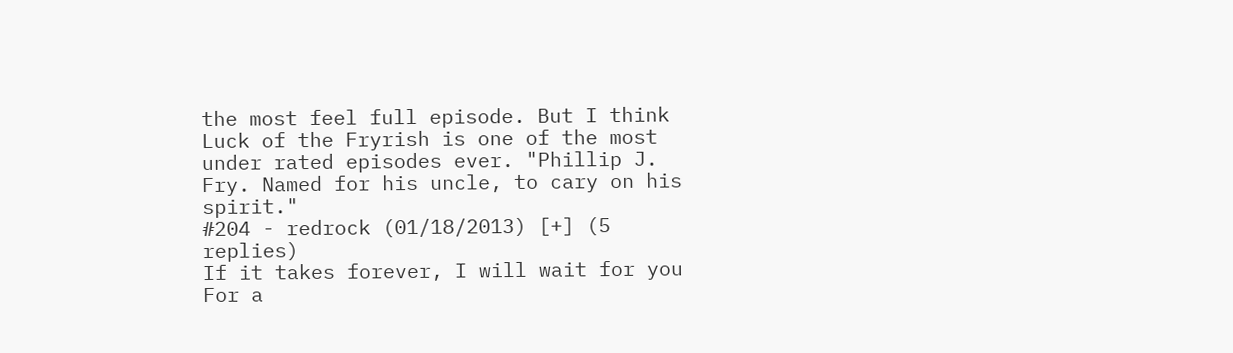the most feel full episode. But I think Luck of the Fryrish is one of the most under rated episodes ever. "Phillip J. Fry. Named for his uncle, to cary on his spirit."
#204 - redrock (01/18/2013) [+] (5 replies)
If it takes forever, I will wait for you
For a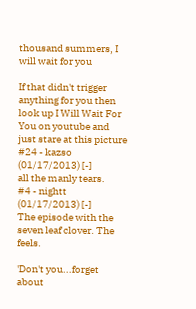thousand summers, I will wait for you

If that didn't trigger anything for you then look up I Will Wait For You on youtube and just stare at this picture
#24 - kazso (01/17/2013) [-]
all the manly tears.
#4 - nightt (01/17/2013) [-]
The episode with the seven leaf clover. The feels.

'Don't you...forget about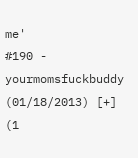me'
#190 - yourmomsfuckbuddy (01/18/2013) [+] (1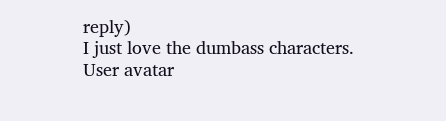reply)
I just love the dumbass characters.
User avatar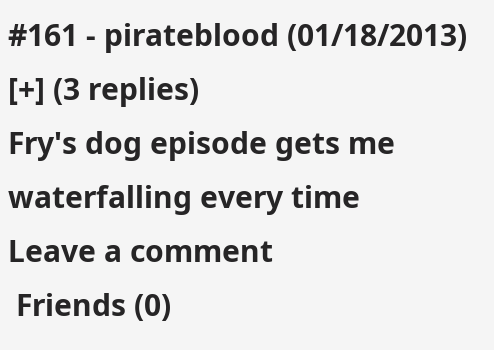#161 - pirateblood (01/18/2013) [+] (3 replies)
Fry's dog episode gets me waterfalling every time
Leave a comment
 Friends (0)